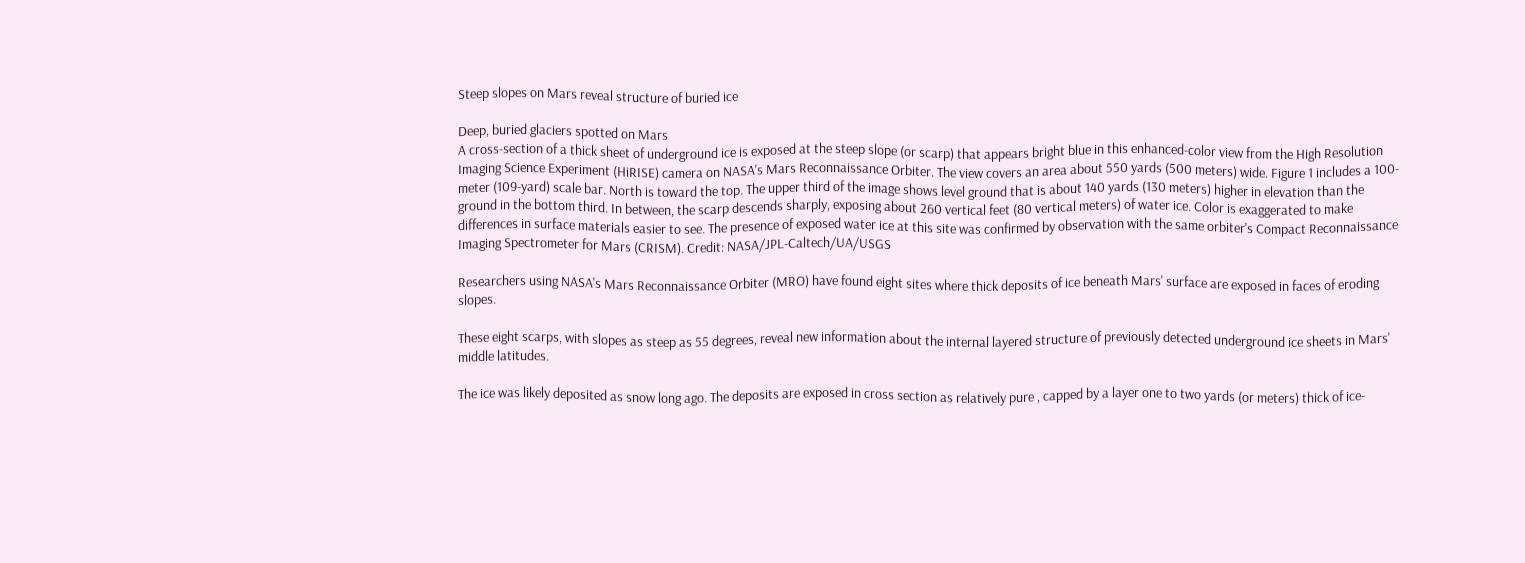Steep slopes on Mars reveal structure of buried ice

Deep, buried glaciers spotted on Mars
A cross-section of a thick sheet of underground ice is exposed at the steep slope (or scarp) that appears bright blue in this enhanced-color view from the High Resolution Imaging Science Experiment (HiRISE) camera on NASA's Mars Reconnaissance Orbiter. The view covers an area about 550 yards (500 meters) wide. Figure 1 includes a 100-meter (109-yard) scale bar. North is toward the top. The upper third of the image shows level ground that is about 140 yards (130 meters) higher in elevation than the ground in the bottom third. In between, the scarp descends sharply, exposing about 260 vertical feet (80 vertical meters) of water ice. Color is exaggerated to make differences in surface materials easier to see. The presence of exposed water ice at this site was confirmed by observation with the same orbiter's Compact Reconnaissance Imaging Spectrometer for Mars (CRISM). Credit: NASA/JPL-Caltech/UA/USGS

Researchers using NASA's Mars Reconnaissance Orbiter (MRO) have found eight sites where thick deposits of ice beneath Mars' surface are exposed in faces of eroding slopes.

These eight scarps, with slopes as steep as 55 degrees, reveal new information about the internal layered structure of previously detected underground ice sheets in Mars' middle latitudes.

The ice was likely deposited as snow long ago. The deposits are exposed in cross section as relatively pure , capped by a layer one to two yards (or meters) thick of ice-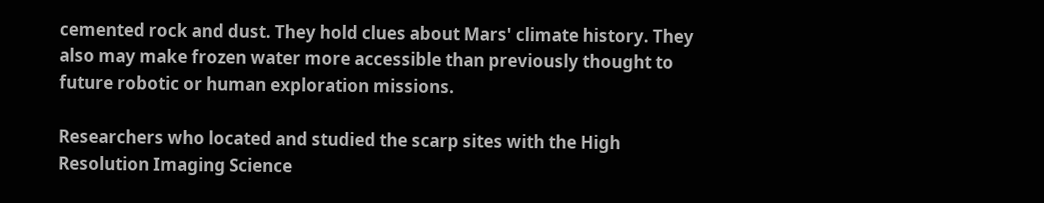cemented rock and dust. They hold clues about Mars' climate history. They also may make frozen water more accessible than previously thought to future robotic or human exploration missions.

Researchers who located and studied the scarp sites with the High Resolution Imaging Science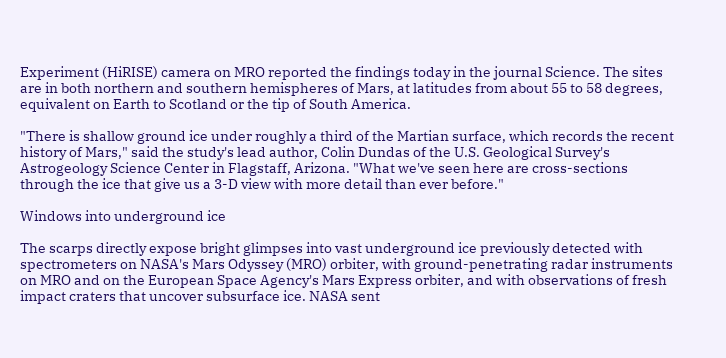Experiment (HiRISE) camera on MRO reported the findings today in the journal Science. The sites are in both northern and southern hemispheres of Mars, at latitudes from about 55 to 58 degrees, equivalent on Earth to Scotland or the tip of South America.

"There is shallow ground ice under roughly a third of the Martian surface, which records the recent history of Mars," said the study's lead author, Colin Dundas of the U.S. Geological Survey's Astrogeology Science Center in Flagstaff, Arizona. "What we've seen here are cross-sections through the ice that give us a 3-D view with more detail than ever before."

Windows into underground ice

The scarps directly expose bright glimpses into vast underground ice previously detected with spectrometers on NASA's Mars Odyssey (MRO) orbiter, with ground-penetrating radar instruments on MRO and on the European Space Agency's Mars Express orbiter, and with observations of fresh impact craters that uncover subsurface ice. NASA sent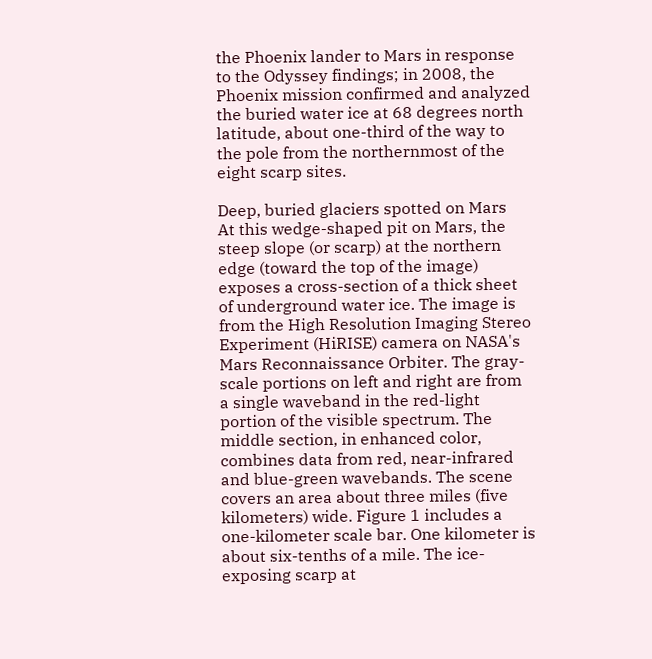the Phoenix lander to Mars in response to the Odyssey findings; in 2008, the Phoenix mission confirmed and analyzed the buried water ice at 68 degrees north latitude, about one-third of the way to the pole from the northernmost of the eight scarp sites.

Deep, buried glaciers spotted on Mars
At this wedge-shaped pit on Mars, the steep slope (or scarp) at the northern edge (toward the top of the image) exposes a cross-section of a thick sheet of underground water ice. The image is from the High Resolution Imaging Stereo Experiment (HiRISE) camera on NASA's Mars Reconnaissance Orbiter. The gray-scale portions on left and right are from a single waveband in the red-light portion of the visible spectrum. The middle section, in enhanced color, combines data from red, near-infrared and blue-green wavebands. The scene covers an area about three miles (five kilometers) wide. Figure 1 includes a one-kilometer scale bar. One kilometer is about six-tenths of a mile. The ice-exposing scarp at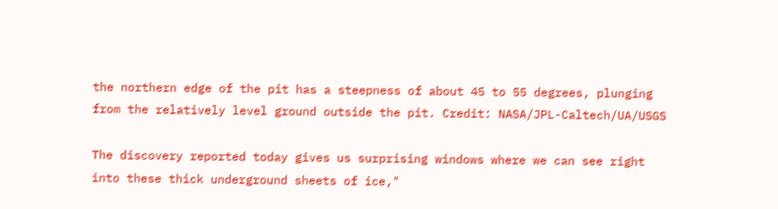the northern edge of the pit has a steepness of about 45 to 55 degrees, plunging from the relatively level ground outside the pit. Credit: NASA/JPL-Caltech/UA/USGS

The discovery reported today gives us surprising windows where we can see right into these thick underground sheets of ice,"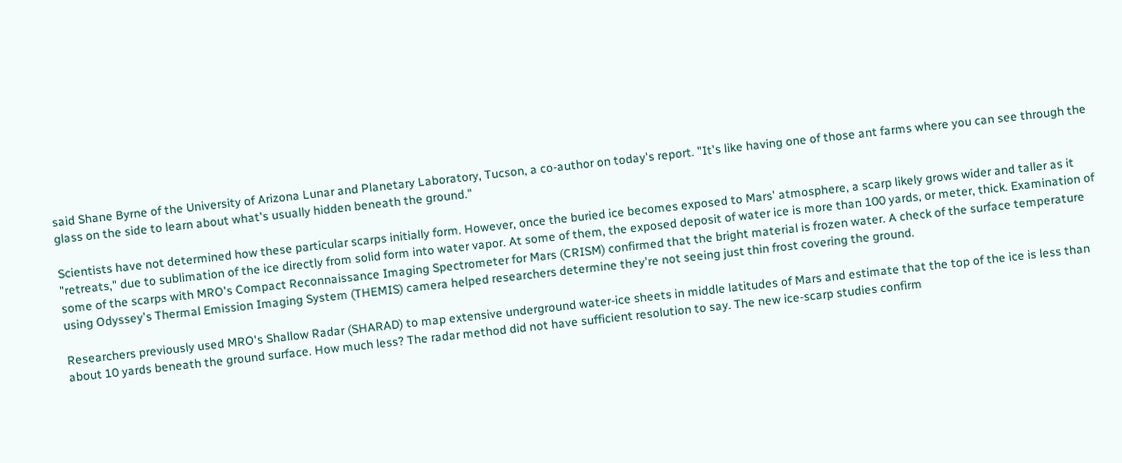said Shane Byrne of the University of Arizona Lunar and Planetary Laboratory, Tucson, a co-author on today's report. "It's like having one of those ant farms where you can see through the glass on the side to learn about what's usually hidden beneath the ground."

Scientists have not determined how these particular scarps initially form. However, once the buried ice becomes exposed to Mars' atmosphere, a scarp likely grows wider and taller as it "retreats," due to sublimation of the ice directly from solid form into water vapor. At some of them, the exposed deposit of water ice is more than 100 yards, or meter, thick. Examination of some of the scarps with MRO's Compact Reconnaissance Imaging Spectrometer for Mars (CRISM) confirmed that the bright material is frozen water. A check of the surface temperature using Odyssey's Thermal Emission Imaging System (THEMIS) camera helped researchers determine they're not seeing just thin frost covering the ground.

Researchers previously used MRO's Shallow Radar (SHARAD) to map extensive underground water-ice sheets in middle latitudes of Mars and estimate that the top of the ice is less than about 10 yards beneath the ground surface. How much less? The radar method did not have sufficient resolution to say. The new ice-scarp studies confirm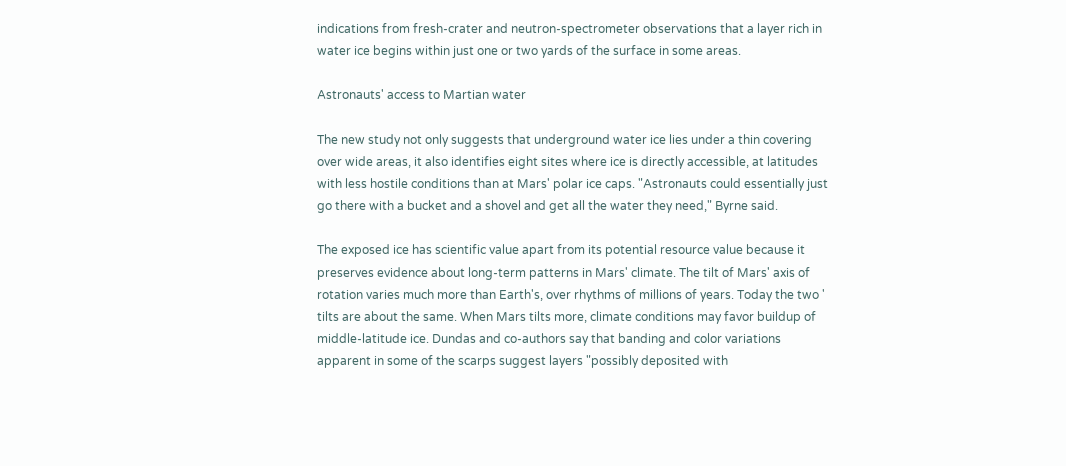indications from fresh-crater and neutron-spectrometer observations that a layer rich in water ice begins within just one or two yards of the surface in some areas.

Astronauts' access to Martian water

The new study not only suggests that underground water ice lies under a thin covering over wide areas, it also identifies eight sites where ice is directly accessible, at latitudes with less hostile conditions than at Mars' polar ice caps. "Astronauts could essentially just go there with a bucket and a shovel and get all the water they need," Byrne said.

The exposed ice has scientific value apart from its potential resource value because it preserves evidence about long-term patterns in Mars' climate. The tilt of Mars' axis of rotation varies much more than Earth's, over rhythms of millions of years. Today the two ' tilts are about the same. When Mars tilts more, climate conditions may favor buildup of middle-latitude ice. Dundas and co-authors say that banding and color variations apparent in some of the scarps suggest layers "possibly deposited with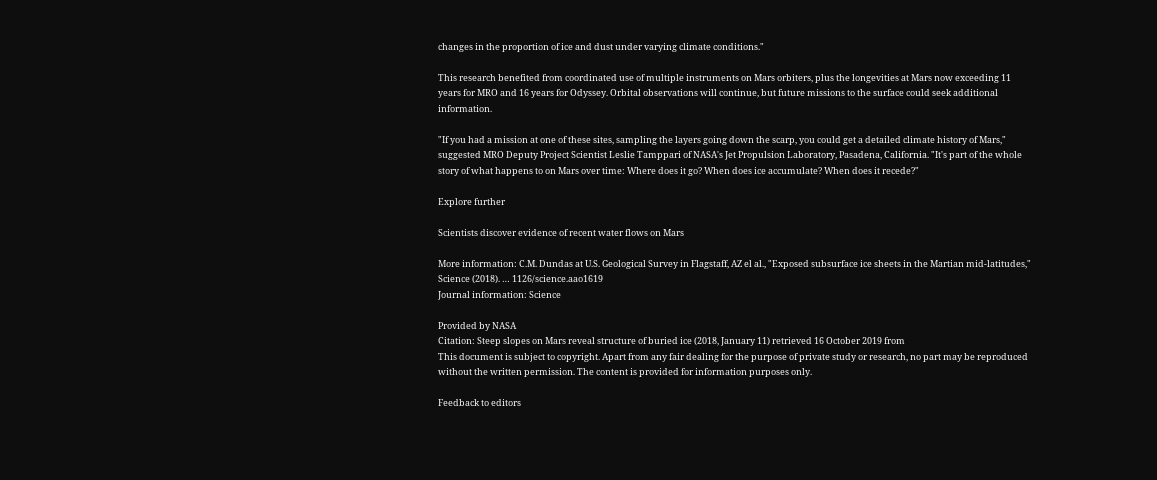changes in the proportion of ice and dust under varying climate conditions."

This research benefited from coordinated use of multiple instruments on Mars orbiters, plus the longevities at Mars now exceeding 11 years for MRO and 16 years for Odyssey. Orbital observations will continue, but future missions to the surface could seek additional information.

"If you had a mission at one of these sites, sampling the layers going down the scarp, you could get a detailed climate history of Mars," suggested MRO Deputy Project Scientist Leslie Tamppari of NASA's Jet Propulsion Laboratory, Pasadena, California. "It's part of the whole story of what happens to on Mars over time: Where does it go? When does ice accumulate? When does it recede?"

Explore further

Scientists discover evidence of recent water flows on Mars

More information: C.M. Dundas at U.S. Geological Survey in Flagstaff, AZ el al., "Exposed subsurface ice sheets in the Martian mid-latitudes," Science (2018). … 1126/science.aao1619
Journal information: Science

Provided by NASA
Citation: Steep slopes on Mars reveal structure of buried ice (2018, January 11) retrieved 16 October 2019 from
This document is subject to copyright. Apart from any fair dealing for the purpose of private study or research, no part may be reproduced without the written permission. The content is provided for information purposes only.

Feedback to editors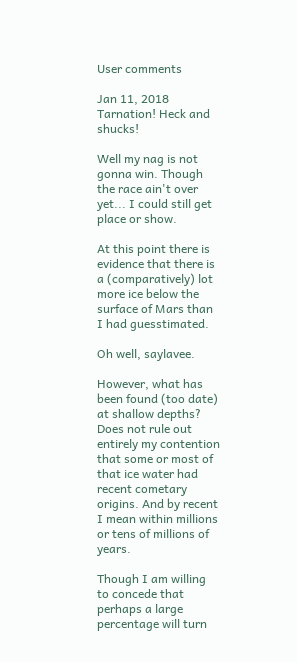User comments

Jan 11, 2018
Tarnation! Heck and shucks!

Well my nag is not gonna win. Though the race ain't over yet... I could still get place or show.

At this point there is evidence that there is a (comparatively) lot more ice below the surface of Mars than I had guesstimated.

Oh well, saylavee.

However, what has been found (too date) at shallow depths? Does not rule out entirely my contention that some or most of that ice water had recent cometary origins. And by recent I mean within millions or tens of millions of years.

Though I am willing to concede that perhaps a large percentage will turn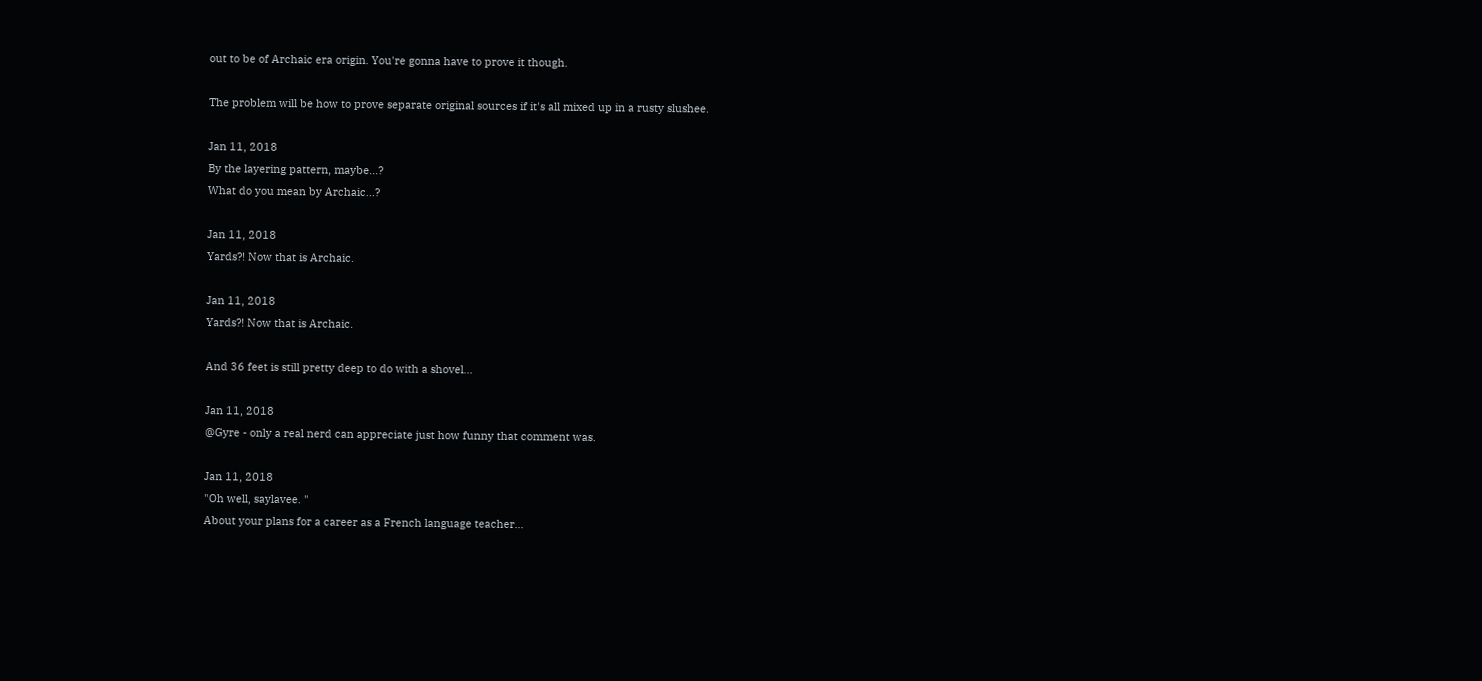out to be of Archaic era origin. You're gonna have to prove it though.

The problem will be how to prove separate original sources if it's all mixed up in a rusty slushee.

Jan 11, 2018
By the layering pattern, maybe...?
What do you mean by Archaic...?

Jan 11, 2018
Yards?! Now that is Archaic.

Jan 11, 2018
Yards?! Now that is Archaic.

And 36 feet is still pretty deep to do with a shovel...

Jan 11, 2018
@Gyre - only a real nerd can appreciate just how funny that comment was.

Jan 11, 2018
"Oh well, saylavee. "
About your plans for a career as a French language teacher...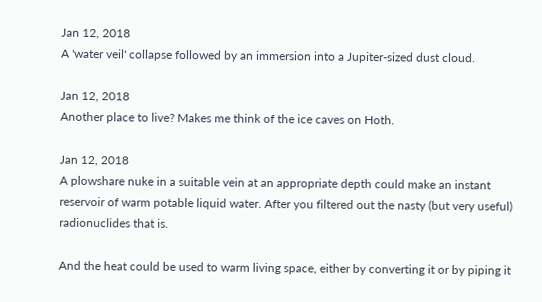Jan 12, 2018
A 'water veil' collapse followed by an immersion into a Jupiter-sized dust cloud.

Jan 12, 2018
Another place to live? Makes me think of the ice caves on Hoth.

Jan 12, 2018
A plowshare nuke in a suitable vein at an appropriate depth could make an instant reservoir of warm potable liquid water. After you filtered out the nasty (but very useful) radionuclides that is.

And the heat could be used to warm living space, either by converting it or by piping it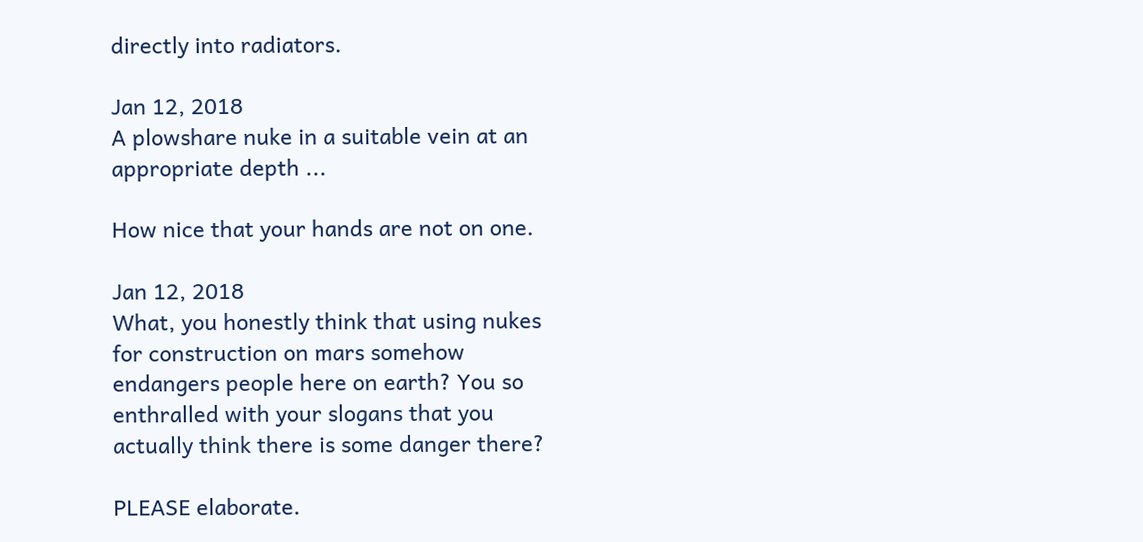directly into radiators.

Jan 12, 2018
A plowshare nuke in a suitable vein at an appropriate depth ...

How nice that your hands are not on one.

Jan 12, 2018
What, you honestly think that using nukes for construction on mars somehow endangers people here on earth? You so enthralled with your slogans that you actually think there is some danger there?

PLEASE elaborate.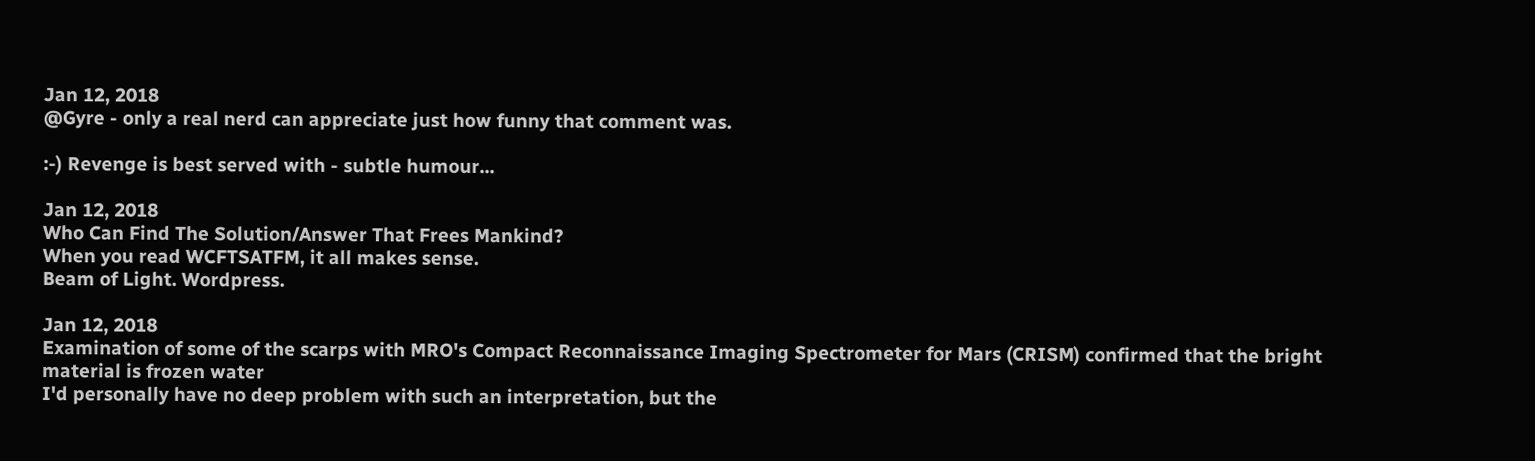Jan 12, 2018
@Gyre - only a real nerd can appreciate just how funny that comment was.

:-) Revenge is best served with - subtle humour...

Jan 12, 2018
Who Can Find The Solution/Answer That Frees Mankind?
When you read WCFTSATFM, it all makes sense.
Beam of Light. Wordpress.

Jan 12, 2018
Examination of some of the scarps with MRO's Compact Reconnaissance Imaging Spectrometer for Mars (CRISM) confirmed that the bright material is frozen water
I'd personally have no deep problem with such an interpretation, but the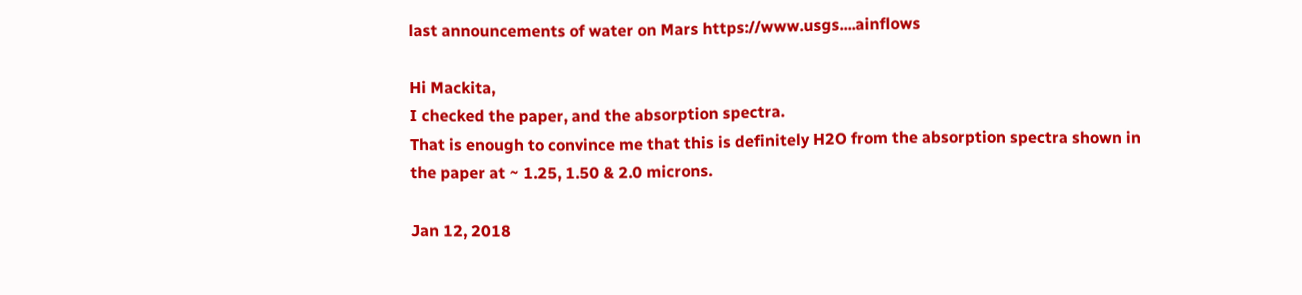last announcements of water on Mars https://www.usgs....ainflows

Hi Mackita,
I checked the paper, and the absorption spectra.
That is enough to convince me that this is definitely H2O from the absorption spectra shown in the paper at ~ 1.25, 1.50 & 2.0 microns.

Jan 12, 2018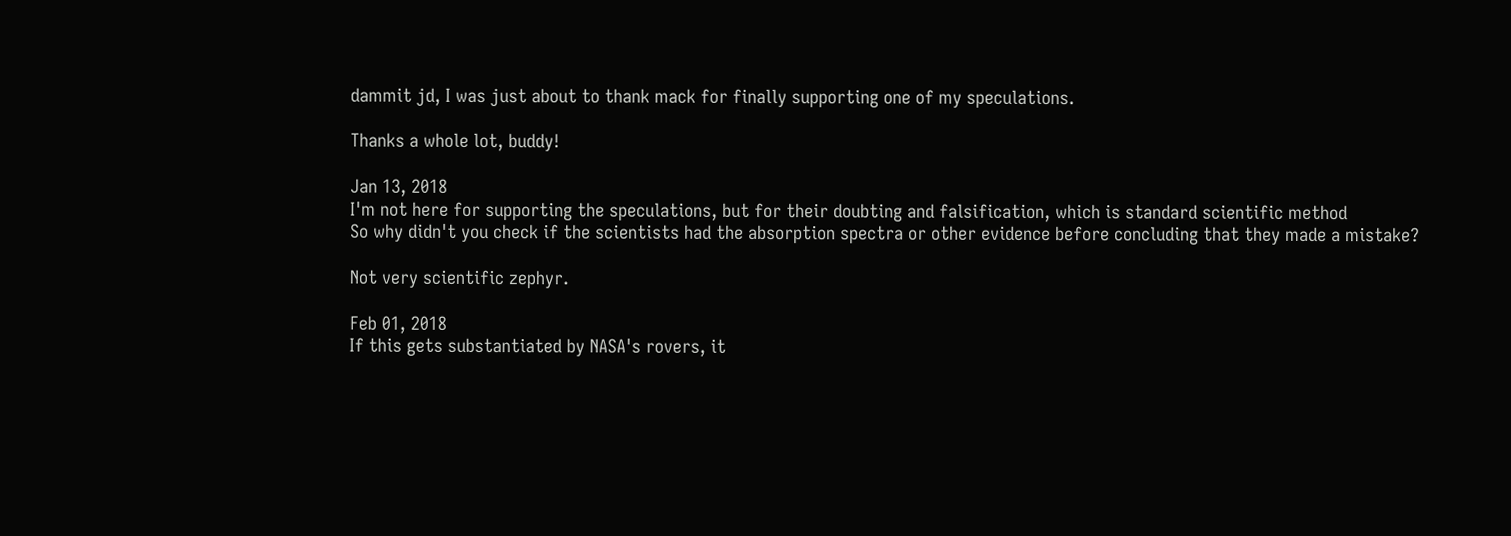dammit jd, I was just about to thank mack for finally supporting one of my speculations.

Thanks a whole lot, buddy!

Jan 13, 2018
I'm not here for supporting the speculations, but for their doubting and falsification, which is standard scientific method
So why didn't you check if the scientists had the absorption spectra or other evidence before concluding that they made a mistake?

Not very scientific zephyr.

Feb 01, 2018
If this gets substantiated by NASA's rovers, it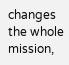changes the whole mission,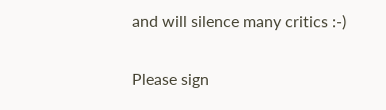and will silence many critics :-)

Please sign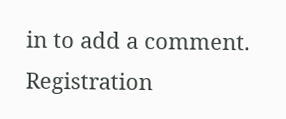in to add a comment. Registration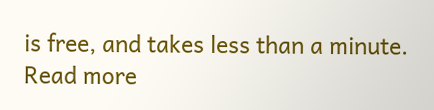is free, and takes less than a minute. Read more